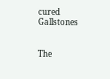cured Gallstones


The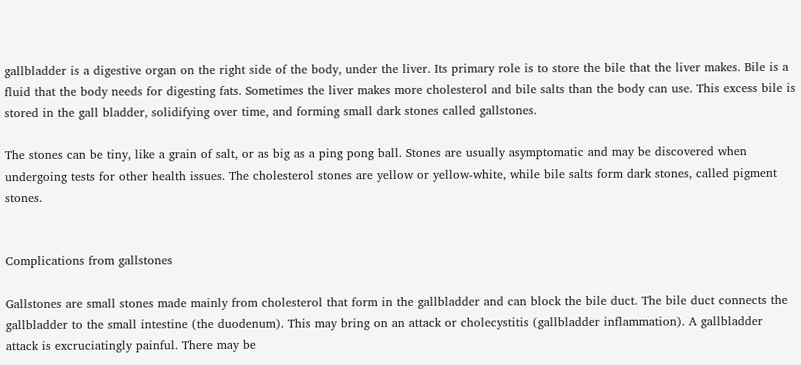gallbladder is a digestive organ on the right side of the body, under the liver. Its primary role is to store the bile that the liver makes. Bile is a fluid that the body needs for digesting fats. Sometimes the liver makes more cholesterol and bile salts than the body can use. This excess bile is stored in the gall bladder, solidifying over time, and forming small dark stones called gallstones.

The stones can be tiny, like a grain of salt, or as big as a ping pong ball. Stones are usually asymptomatic and may be discovered when undergoing tests for other health issues. The cholesterol stones are yellow or yellow-white, while bile salts form dark stones, called pigment stones.


Complications from gallstones

Gallstones are small stones made mainly from cholesterol that form in the gallbladder and can block the bile duct. The bile duct connects the gallbladder to the small intestine (the duodenum). This may bring on an attack or cholecystitis (gallbladder inflammation). A gallbladder attack is excruciatingly painful. There may be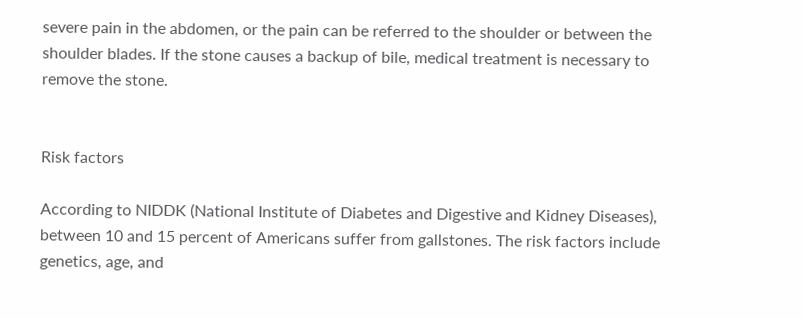severe pain in the abdomen, or the pain can be referred to the shoulder or between the shoulder blades. If the stone causes a backup of bile, medical treatment is necessary to remove the stone.


Risk factors

According to NIDDK (National Institute of Diabetes and Digestive and Kidney Diseases), between 10 and 15 percent of Americans suffer from gallstones. The risk factors include genetics, age, and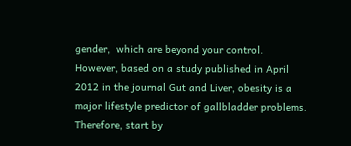gender,  which are beyond your control. However, based on a study published in April 2012 in the journal Gut and Liver, obesity is a major lifestyle predictor of gallbladder problems. Therefore, start by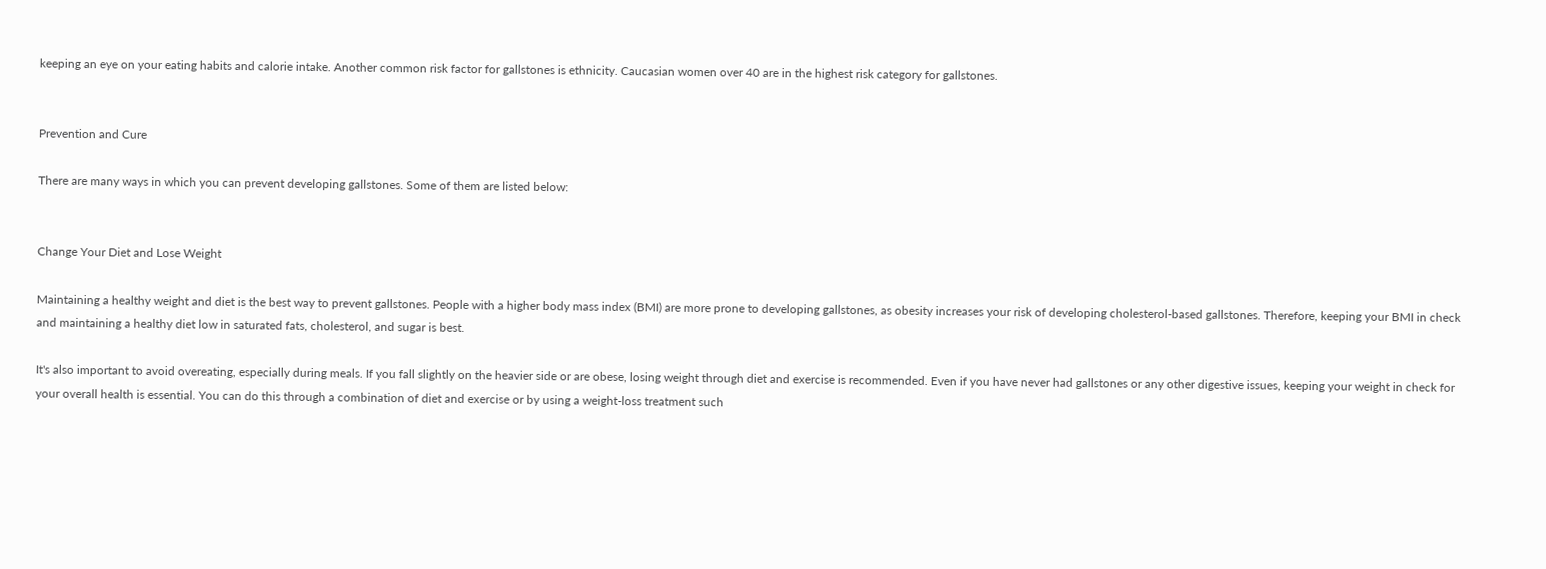keeping an eye on your eating habits and calorie intake. Another common risk factor for gallstones is ethnicity. Caucasian women over 40 are in the highest risk category for gallstones.


Prevention and Cure

There are many ways in which you can prevent developing gallstones. Some of them are listed below:


Change Your Diet and Lose Weight

Maintaining a healthy weight and diet is the best way to prevent gallstones. People with a higher body mass index (BMI) are more prone to developing gallstones, as obesity increases your risk of developing cholesterol-based gallstones. Therefore, keeping your BMI in check and maintaining a healthy diet low in saturated fats, cholesterol, and sugar is best.

It's also important to avoid overeating, especially during meals. If you fall slightly on the heavier side or are obese, losing weight through diet and exercise is recommended. Even if you have never had gallstones or any other digestive issues, keeping your weight in check for your overall health is essential. You can do this through a combination of diet and exercise or by using a weight-loss treatment such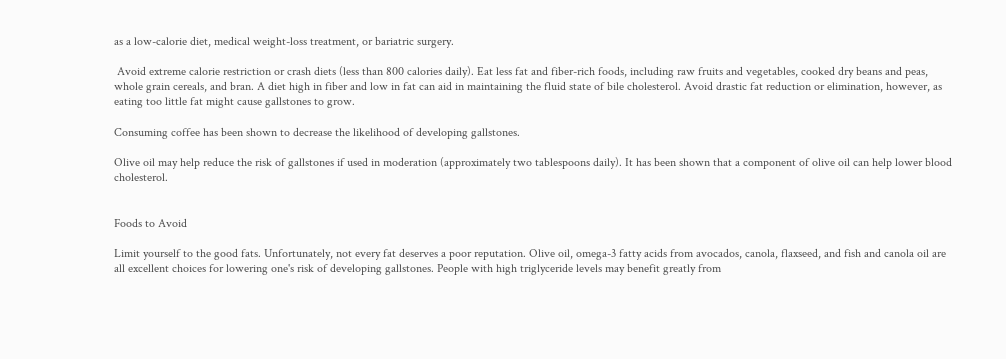as a low-calorie diet, medical weight-loss treatment, or bariatric surgery.

 Avoid extreme calorie restriction or crash diets (less than 800 calories daily). Eat less fat and fiber-rich foods, including raw fruits and vegetables, cooked dry beans and peas, whole grain cereals, and bran. A diet high in fiber and low in fat can aid in maintaining the fluid state of bile cholesterol. Avoid drastic fat reduction or elimination, however, as eating too little fat might cause gallstones to grow.

Consuming coffee has been shown to decrease the likelihood of developing gallstones.

Olive oil may help reduce the risk of gallstones if used in moderation (approximately two tablespoons daily). It has been shown that a component of olive oil can help lower blood cholesterol.


Foods to Avoid

Limit yourself to the good fats. Unfortunately, not every fat deserves a poor reputation. Olive oil, omega-3 fatty acids from avocados, canola, flaxseed, and fish and canola oil are all excellent choices for lowering one's risk of developing gallstones. People with high triglyceride levels may benefit greatly from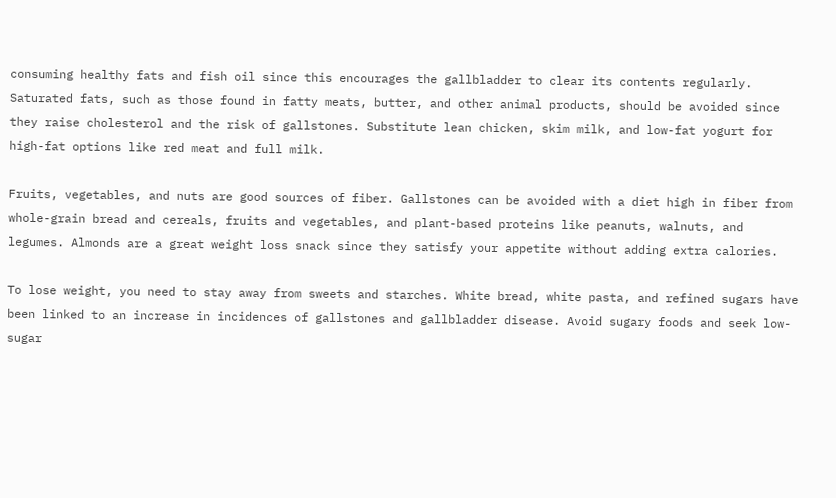consuming healthy fats and fish oil since this encourages the gallbladder to clear its contents regularly. Saturated fats, such as those found in fatty meats, butter, and other animal products, should be avoided since they raise cholesterol and the risk of gallstones. Substitute lean chicken, skim milk, and low-fat yogurt for high-fat options like red meat and full milk.

Fruits, vegetables, and nuts are good sources of fiber. Gallstones can be avoided with a diet high in fiber from whole-grain bread and cereals, fruits and vegetables, and plant-based proteins like peanuts, walnuts, and legumes. Almonds are a great weight loss snack since they satisfy your appetite without adding extra calories.

To lose weight, you need to stay away from sweets and starches. White bread, white pasta, and refined sugars have been linked to an increase in incidences of gallstones and gallbladder disease. Avoid sugary foods and seek low-sugar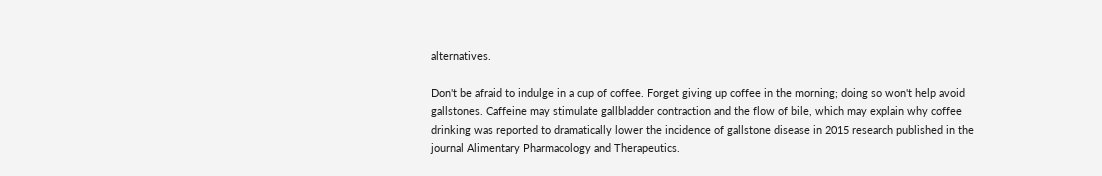alternatives.

Don't be afraid to indulge in a cup of coffee. Forget giving up coffee in the morning; doing so won't help avoid gallstones. Caffeine may stimulate gallbladder contraction and the flow of bile, which may explain why coffee drinking was reported to dramatically lower the incidence of gallstone disease in 2015 research published in the journal Alimentary Pharmacology and Therapeutics.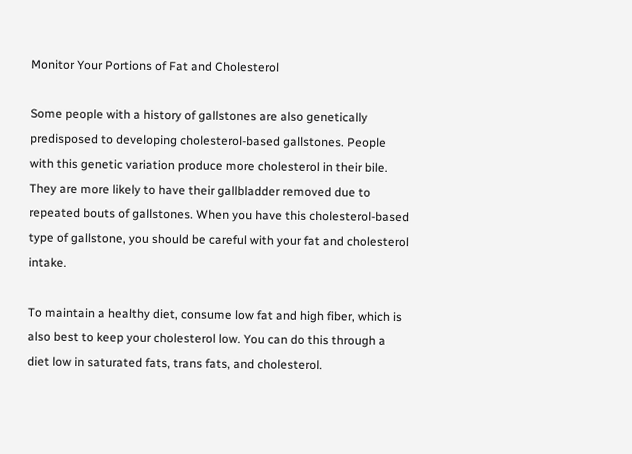Monitor Your Portions of Fat and Cholesterol

Some people with a history of gallstones are also genetically predisposed to developing cholesterol-based gallstones. People with this genetic variation produce more cholesterol in their bile. They are more likely to have their gallbladder removed due to repeated bouts of gallstones. When you have this cholesterol-based type of gallstone, you should be careful with your fat and cholesterol intake.

To maintain a healthy diet, consume low fat and high fiber, which is also best to keep your cholesterol low. You can do this through a diet low in saturated fats, trans fats, and cholesterol.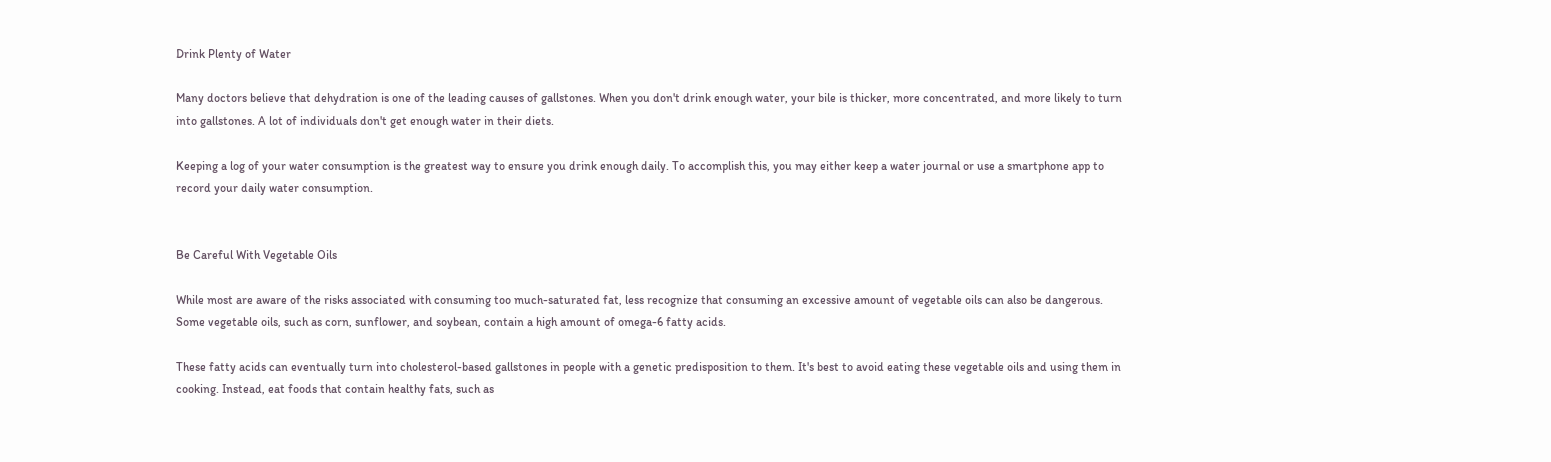Drink Plenty of Water

Many doctors believe that dehydration is one of the leading causes of gallstones. When you don't drink enough water, your bile is thicker, more concentrated, and more likely to turn into gallstones. A lot of individuals don't get enough water in their diets.

Keeping a log of your water consumption is the greatest way to ensure you drink enough daily. To accomplish this, you may either keep a water journal or use a smartphone app to record your daily water consumption.


Be Careful With Vegetable Oils

While most are aware of the risks associated with consuming too much-saturated fat, less recognize that consuming an excessive amount of vegetable oils can also be dangerous. Some vegetable oils, such as corn, sunflower, and soybean, contain a high amount of omega-6 fatty acids.

These fatty acids can eventually turn into cholesterol-based gallstones in people with a genetic predisposition to them. It's best to avoid eating these vegetable oils and using them in cooking. Instead, eat foods that contain healthy fats, such as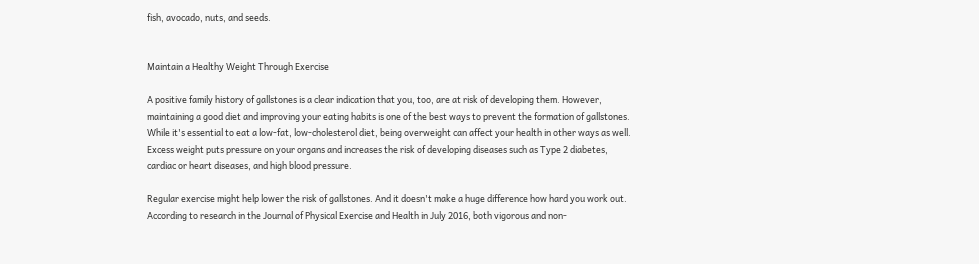fish, avocado, nuts, and seeds.


Maintain a Healthy Weight Through Exercise

A positive family history of gallstones is a clear indication that you, too, are at risk of developing them. However, maintaining a good diet and improving your eating habits is one of the best ways to prevent the formation of gallstones. While it's essential to eat a low-fat, low-cholesterol diet, being overweight can affect your health in other ways as well. Excess weight puts pressure on your organs and increases the risk of developing diseases such as Type 2 diabetes, cardiac or heart diseases, and high blood pressure.

Regular exercise might help lower the risk of gallstones. And it doesn't make a huge difference how hard you work out. According to research in the Journal of Physical Exercise and Health in July 2016, both vigorous and non-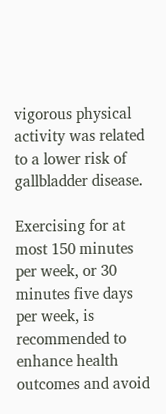vigorous physical activity was related to a lower risk of gallbladder disease.

Exercising for at most 150 minutes per week, or 30 minutes five days per week, is recommended to enhance health outcomes and avoid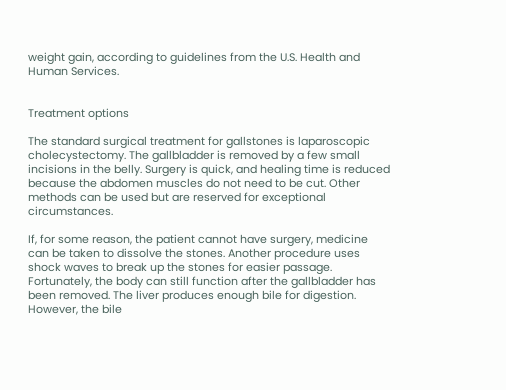weight gain, according to guidelines from the U.S. Health and Human Services.


Treatment options

The standard surgical treatment for gallstones is laparoscopic cholecystectomy. The gallbladder is removed by a few small incisions in the belly. Surgery is quick, and healing time is reduced because the abdomen muscles do not need to be cut. Other methods can be used but are reserved for exceptional circumstances.

If, for some reason, the patient cannot have surgery, medicine can be taken to dissolve the stones. Another procedure uses shock waves to break up the stones for easier passage.  Fortunately, the body can still function after the gallbladder has been removed. The liver produces enough bile for digestion. However, the bile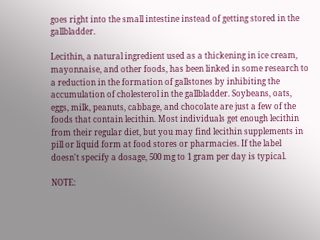goes right into the small intestine instead of getting stored in the gallbladder.

Lecithin, a natural ingredient used as a thickening in ice cream, mayonnaise, and other foods, has been linked in some research to a reduction in the formation of gallstones by inhibiting the accumulation of cholesterol in the gallbladder. Soybeans, oats, eggs, milk, peanuts, cabbage, and chocolate are just a few of the foods that contain lecithin. Most individuals get enough lecithin from their regular diet, but you may find lecithin supplements in pill or liquid form at food stores or pharmacies. If the label doesn't specify a dosage, 500 mg to 1 gram per day is typical.

NOTE: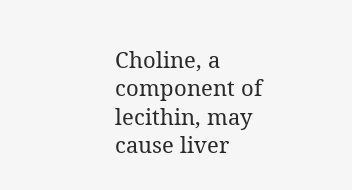Choline, a component of lecithin, may cause liver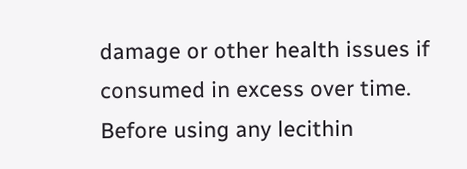damage or other health issues if consumed in excess over time. Before using any lecithin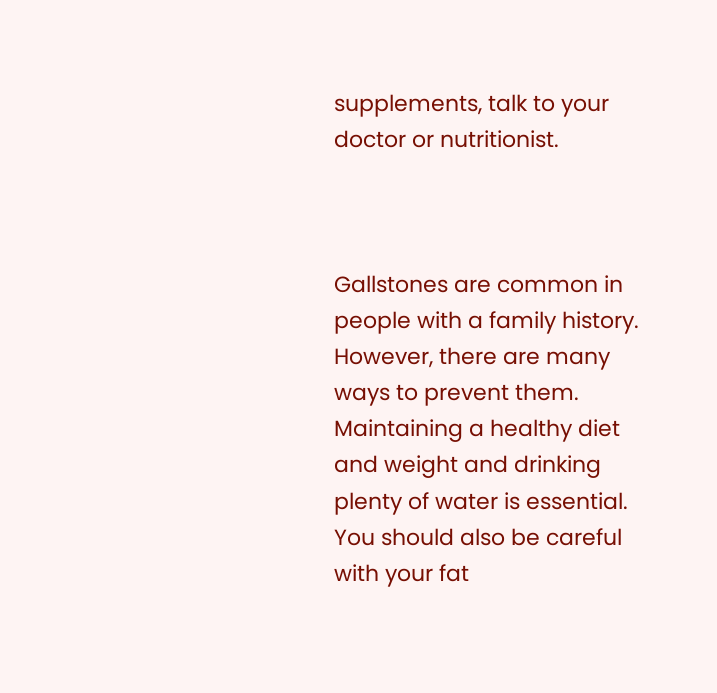supplements, talk to your doctor or nutritionist.



Gallstones are common in people with a family history. However, there are many ways to prevent them. Maintaining a healthy diet and weight and drinking plenty of water is essential. You should also be careful with your fat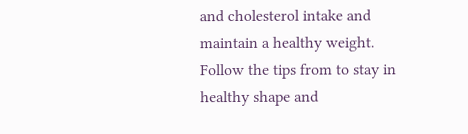and cholesterol intake and maintain a healthy weight. Follow the tips from to stay in healthy shape and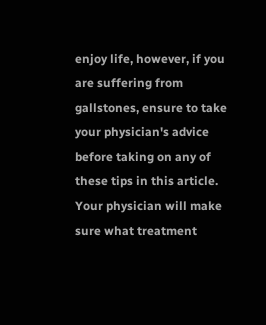enjoy life, however, if you are suffering from gallstones, ensure to take your physician's advice before taking on any of these tips in this article. Your physician will make sure what treatment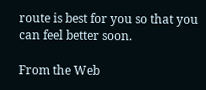route is best for you so that you can feel better soon.

From the Web